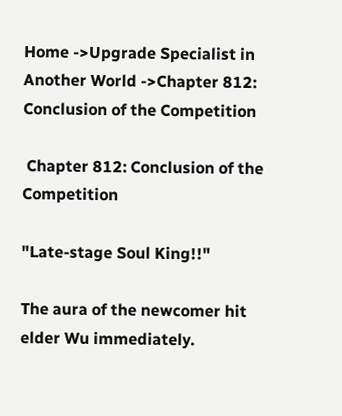Home ->Upgrade Specialist in Another World ->Chapter 812: Conclusion of the Competition

 Chapter 812: Conclusion of the Competition

"Late-stage Soul King!!"

The aura of the newcomer hit elder Wu immediately.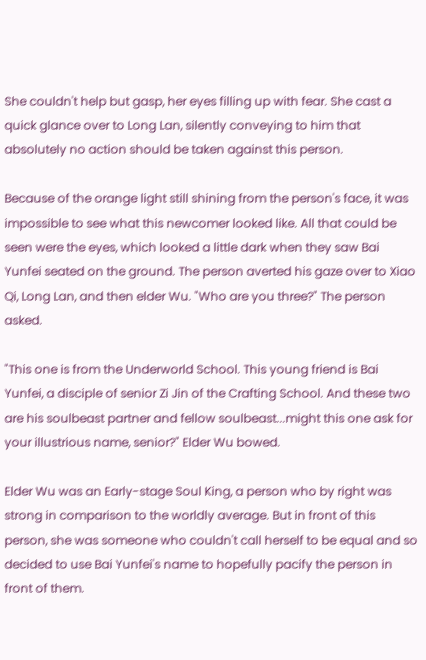She couldn't help but gasp, her eyes filling up with fear. She cast a quick glance over to Long Lan, silently conveying to him that absolutely no action should be taken against this person.

Because of the orange light still shining from the person's face, it was impossible to see what this newcomer looked like. All that could be seen were the eyes, which looked a little dark when they saw Bai Yunfei seated on the ground. The person averted his gaze over to Xiao Qi, Long Lan, and then elder Wu. "Who are you three?" The person asked.

"This one is from the Underworld School. This young friend is Bai Yunfei, a disciple of senior Zi Jin of the Crafting School. And these two are his soulbeast partner and fellow soulbeast...might this one ask for your illustrious name, senior?" Elder Wu bowed.

Elder Wu was an Early-stage Soul King, a person who by right was strong in comparison to the worldly average. But in front of this person, she was someone who couldn't call herself to be equal and so decided to use Bai Yunfei's name to hopefully pacify the person in front of them.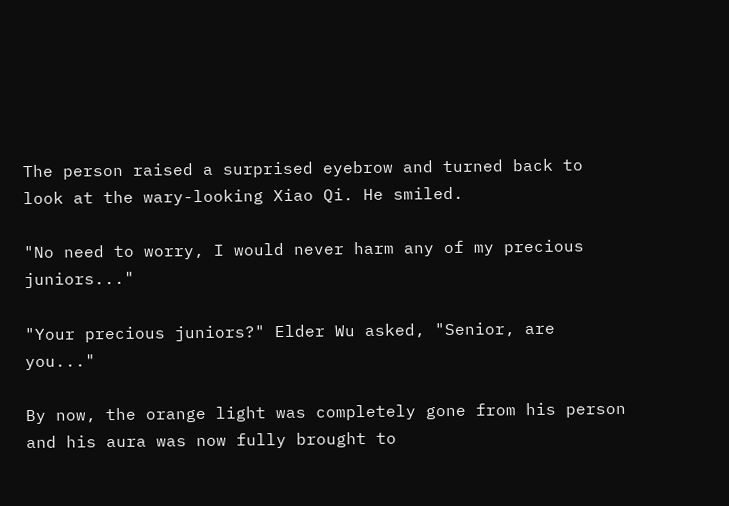The person raised a surprised eyebrow and turned back to look at the wary-looking Xiao Qi. He smiled.

"No need to worry, I would never harm any of my precious juniors..."

"Your precious juniors?" Elder Wu asked, "Senior, are you..."

By now, the orange light was completely gone from his person and his aura was now fully brought to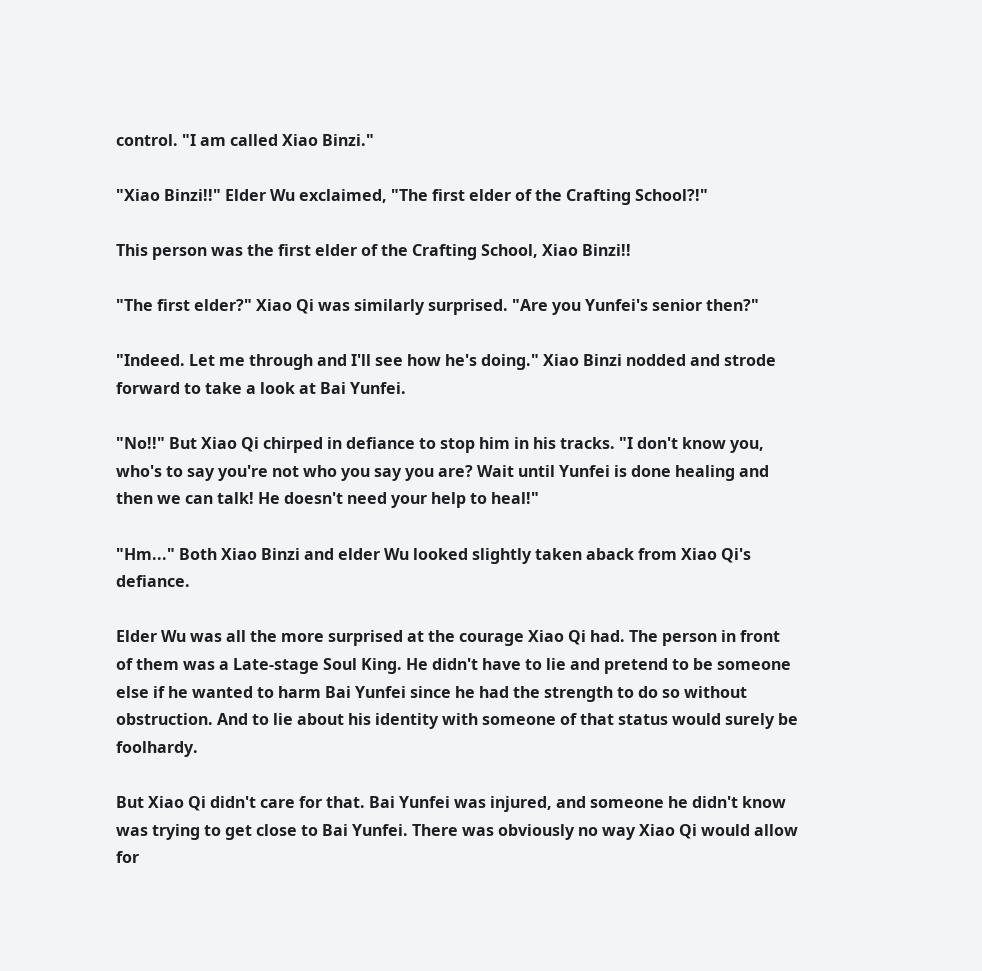control. "I am called Xiao Binzi."

"Xiao Binzi!!" Elder Wu exclaimed, "The first elder of the Crafting School?!"

This person was the first elder of the Crafting School, Xiao Binzi!!

"The first elder?" Xiao Qi was similarly surprised. "Are you Yunfei's senior then?"

"Indeed. Let me through and I'll see how he's doing." Xiao Binzi nodded and strode forward to take a look at Bai Yunfei.

"No!!" But Xiao Qi chirped in defiance to stop him in his tracks. "I don't know you, who's to say you're not who you say you are? Wait until Yunfei is done healing and then we can talk! He doesn't need your help to heal!"

"Hm..." Both Xiao Binzi and elder Wu looked slightly taken aback from Xiao Qi's defiance.

Elder Wu was all the more surprised at the courage Xiao Qi had. The person in front of them was a Late-stage Soul King. He didn't have to lie and pretend to be someone else if he wanted to harm Bai Yunfei since he had the strength to do so without obstruction. And to lie about his identity with someone of that status would surely be foolhardy.

But Xiao Qi didn't care for that. Bai Yunfei was injured, and someone he didn't know was trying to get close to Bai Yunfei. There was obviously no way Xiao Qi would allow for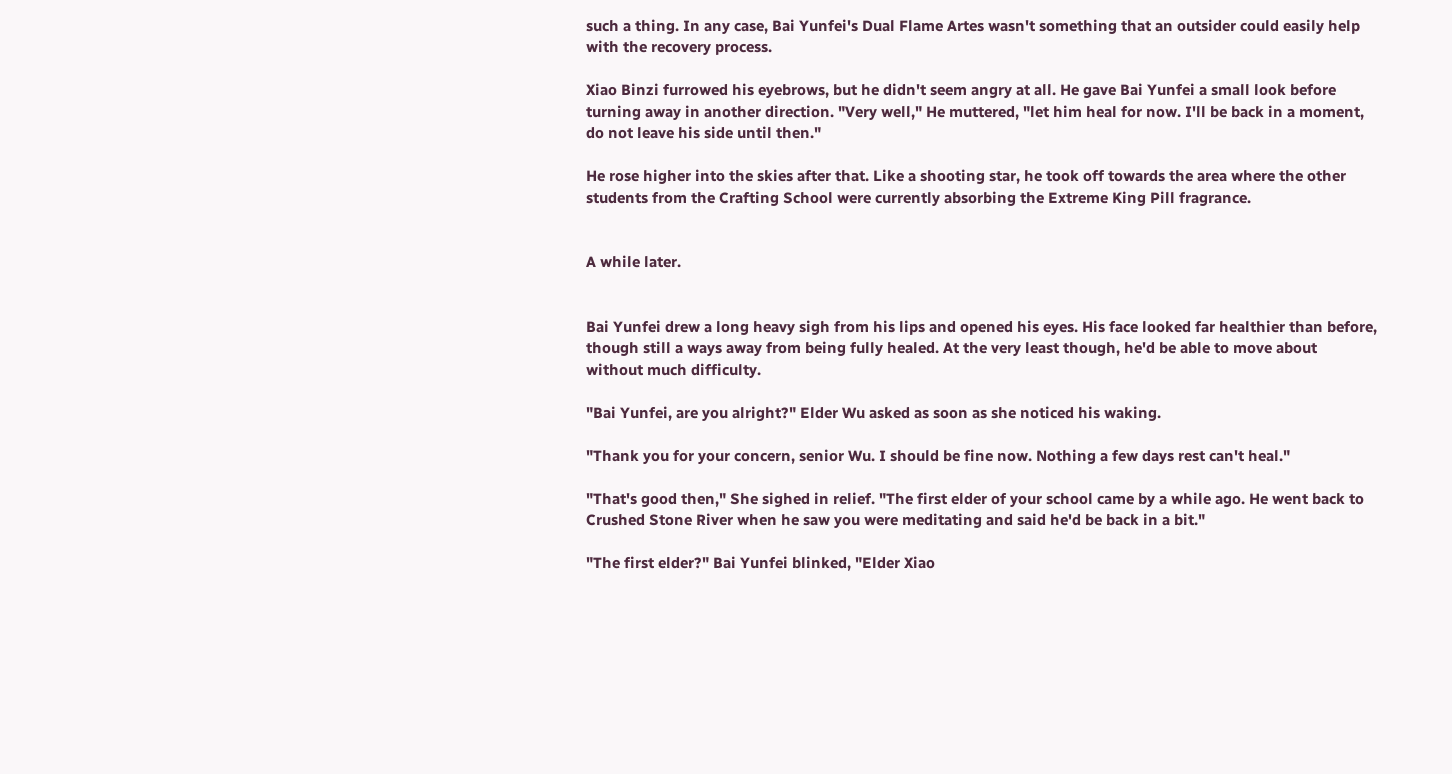such a thing. In any case, Bai Yunfei's Dual Flame Artes wasn't something that an outsider could easily help with the recovery process.

Xiao Binzi furrowed his eyebrows, but he didn't seem angry at all. He gave Bai Yunfei a small look before turning away in another direction. "Very well," He muttered, "let him heal for now. I'll be back in a moment, do not leave his side until then."

He rose higher into the skies after that. Like a shooting star, he took off towards the area where the other students from the Crafting School were currently absorbing the Extreme King Pill fragrance.


A while later.


Bai Yunfei drew a long heavy sigh from his lips and opened his eyes. His face looked far healthier than before, though still a ways away from being fully healed. At the very least though, he'd be able to move about without much difficulty.

"Bai Yunfei, are you alright?" Elder Wu asked as soon as she noticed his waking.

"Thank you for your concern, senior Wu. I should be fine now. Nothing a few days rest can't heal."

"That's good then," She sighed in relief. "The first elder of your school came by a while ago. He went back to Crushed Stone River when he saw you were meditating and said he'd be back in a bit."

"The first elder?" Bai Yunfei blinked, "Elder Xiao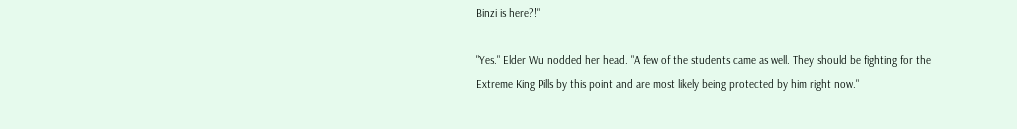Binzi is here?!"

"Yes." Elder Wu nodded her head. "A few of the students came as well. They should be fighting for the Extreme King Pills by this point and are most likely being protected by him right now."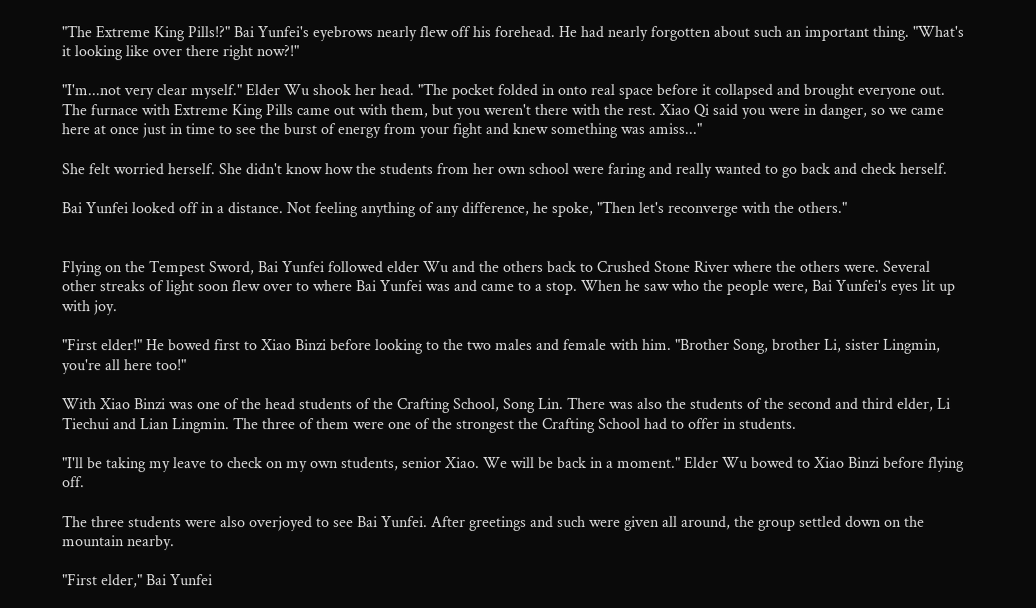"The Extreme King Pills!?" Bai Yunfei's eyebrows nearly flew off his forehead. He had nearly forgotten about such an important thing. "What's it looking like over there right now?!"

"I'm...not very clear myself." Elder Wu shook her head. "The pocket folded in onto real space before it collapsed and brought everyone out. The furnace with Extreme King Pills came out with them, but you weren't there with the rest. Xiao Qi said you were in danger, so we came here at once just in time to see the burst of energy from your fight and knew something was amiss..."

She felt worried herself. She didn't know how the students from her own school were faring and really wanted to go back and check herself.

Bai Yunfei looked off in a distance. Not feeling anything of any difference, he spoke, "Then let's reconverge with the others."


Flying on the Tempest Sword, Bai Yunfei followed elder Wu and the others back to Crushed Stone River where the others were. Several other streaks of light soon flew over to where Bai Yunfei was and came to a stop. When he saw who the people were, Bai Yunfei's eyes lit up with joy.

"First elder!" He bowed first to Xiao Binzi before looking to the two males and female with him. "Brother Song, brother Li, sister Lingmin, you're all here too!"

With Xiao Binzi was one of the head students of the Crafting School, Song Lin. There was also the students of the second and third elder, Li Tiechui and Lian Lingmin. The three of them were one of the strongest the Crafting School had to offer in students.

"I'll be taking my leave to check on my own students, senior Xiao. We will be back in a moment." Elder Wu bowed to Xiao Binzi before flying off.

The three students were also overjoyed to see Bai Yunfei. After greetings and such were given all around, the group settled down on the mountain nearby.

"First elder," Bai Yunfei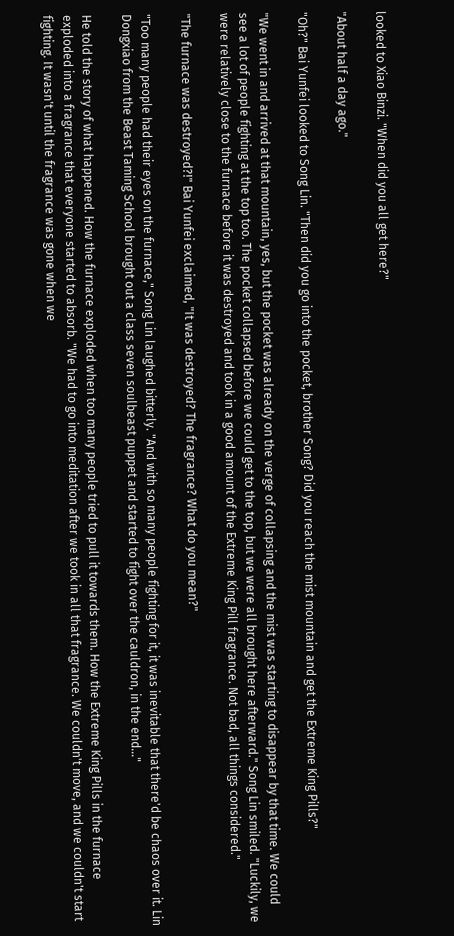looked to Xiao Binzi. "When did you all get here?"

"About half a day ago."

"Oh?" Bai Yunfei looked to Song Lin. "Then did you go into the pocket, brother Song? Did you reach the mist mountain and get the Extreme King Pills?"

"We went in and arrived at that mountain, yes, but the pocket was already on the verge of collapsing and the mist was starting to disappear by that time. We could see a lot of people fighting at the top too. The pocket collapsed before we could get to the top, but we were all brought here afterward." Song Lin smiled. "Luckily, we were relatively close to the furnace before it was destroyed and took in a good amount of the Extreme King Pill fragrance. Not bad, all things considered."

"The furnace was destroyed?!" Bai Yunfei exclaimed, "It was destroyed? The fragrance? What do you mean?"

"Too many people had their eyes on the furnace," Song Lin laughed bitterly. "And with so many people fighting for it, it was inevitable that there'd be chaos over it. Lin Dongxiao from the Beast Taming School brought out a class seven soulbeast puppet and started to fight over the cauldron, in the end..."

He told the story of what happened. How the furnace exploded when too many people tried to pull it towards them. How the Extreme King Pills in the furnace exploded into a fragrance that everyone started to absorb. "We had to go into meditation after we took in all that fragrance. We couldn't move, and we couldn't start fighting. It wasn't until the fragrance was gone when we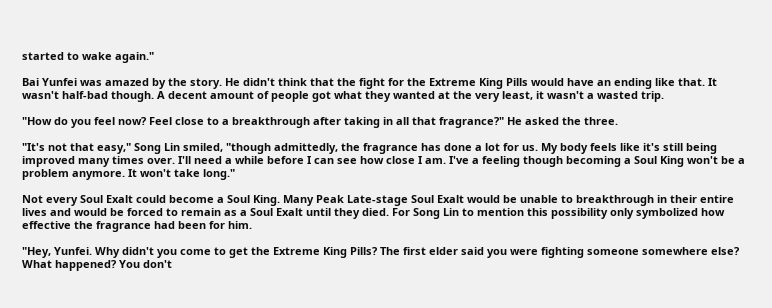started to wake again."

Bai Yunfei was amazed by the story. He didn't think that the fight for the Extreme King Pills would have an ending like that. It wasn't half-bad though. A decent amount of people got what they wanted at the very least, it wasn't a wasted trip.

"How do you feel now? Feel close to a breakthrough after taking in all that fragrance?" He asked the three.

"It's not that easy," Song Lin smiled, "though admittedly, the fragrance has done a lot for us. My body feels like it's still being improved many times over. I'll need a while before I can see how close I am. I've a feeling though becoming a Soul King won't be a problem anymore. It won't take long."

Not every Soul Exalt could become a Soul King. Many Peak Late-stage Soul Exalt would be unable to breakthrough in their entire lives and would be forced to remain as a Soul Exalt until they died. For Song Lin to mention this possibility only symbolized how effective the fragrance had been for him.

"Hey, Yunfei. Why didn't you come to get the Extreme King Pills? The first elder said you were fighting someone somewhere else? What happened? You don't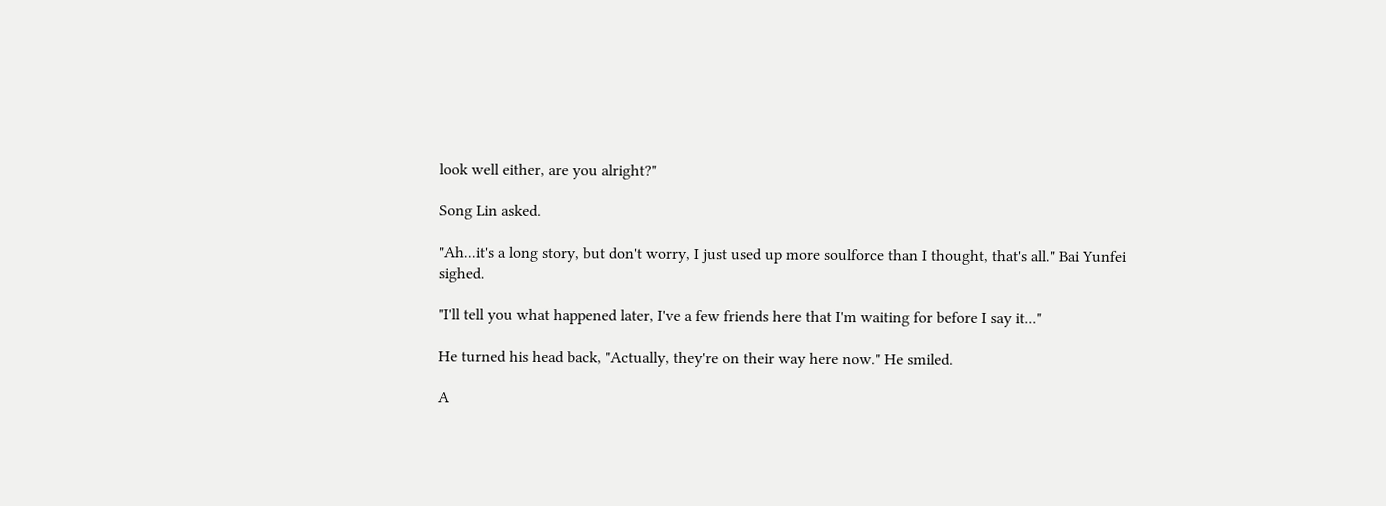look well either, are you alright?"

Song Lin asked.

"Ah...it's a long story, but don't worry, I just used up more soulforce than I thought, that's all." Bai Yunfei sighed.

"I'll tell you what happened later, I've a few friends here that I'm waiting for before I say it..."

He turned his head back, "Actually, they're on their way here now." He smiled.

A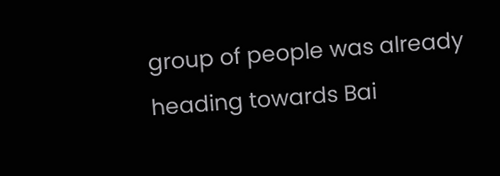group of people was already heading towards Bai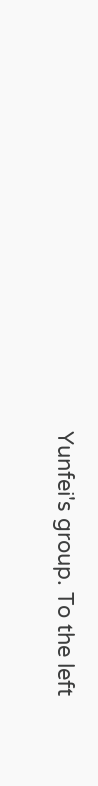Yunfei's group. To the left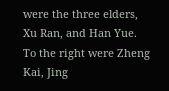were the three elders, Xu Ran, and Han Yue. To the right were Zheng Kai, Jing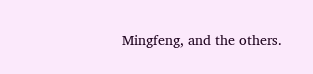Mingfeng, and the others.